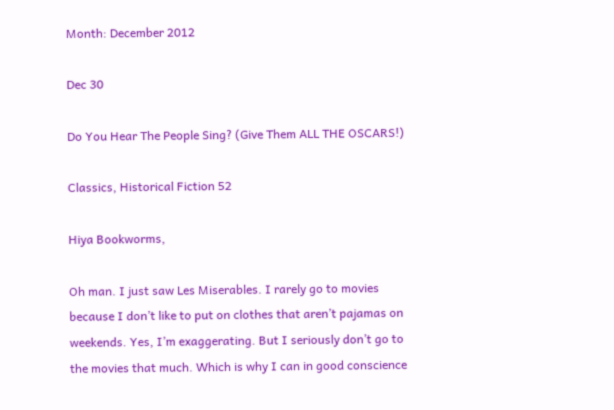Month: December 2012

Dec 30

Do You Hear The People Sing? (Give Them ALL THE OSCARS!)

Classics, Historical Fiction 52

Hiya Bookworms,

Oh man. I just saw Les Miserables. I rarely go to movies because I don’t like to put on clothes that aren’t pajamas on weekends. Yes, I’m exaggerating. But I seriously don’t go to the movies that much. Which is why I can in good conscience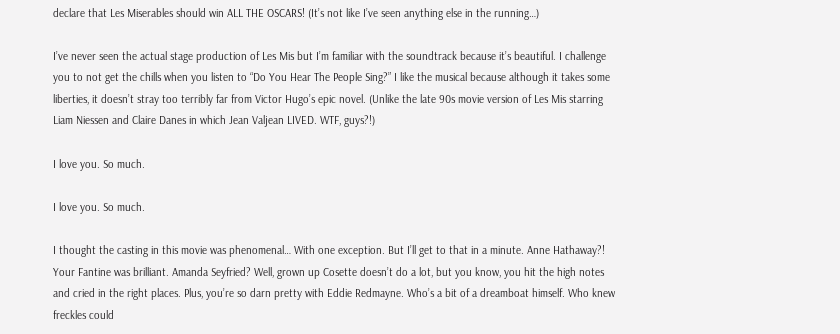declare that Les Miserables should win ALL THE OSCARS! (It’s not like I’ve seen anything else in the running…)

I’ve never seen the actual stage production of Les Mis but I’m familiar with the soundtrack because it’s beautiful. I challenge you to not get the chills when you listen to “Do You Hear The People Sing?” I like the musical because although it takes some liberties, it doesn’t stray too terribly far from Victor Hugo’s epic novel. (Unlike the late 90s movie version of Les Mis starring Liam Niessen and Claire Danes in which Jean Valjean LIVED. WTF, guys?!)

I love you. So much.

I love you. So much.

I thought the casting in this movie was phenomenal… With one exception. But I’ll get to that in a minute. Anne Hathaway?! Your Fantine was brilliant. Amanda Seyfried? Well, grown up Cosette doesn’t do a lot, but you know, you hit the high notes and cried in the right places. Plus, you’re so darn pretty with Eddie Redmayne. Who’s a bit of a dreamboat himself. Who knew freckles could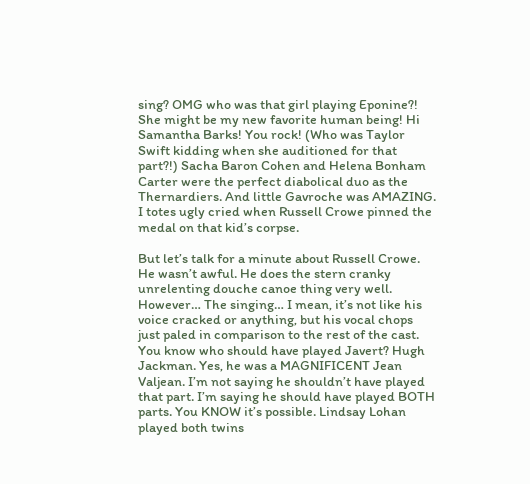sing? OMG who was that girl playing Eponine?! She might be my new favorite human being! Hi Samantha Barks! You rock! (Who was Taylor Swift kidding when she auditioned for that part?!) Sacha Baron Cohen and Helena Bonham Carter were the perfect diabolical duo as the Thernardiers. And little Gavroche was AMAZING. I totes ugly cried when Russell Crowe pinned the medal on that kid’s corpse.

But let’s talk for a minute about Russell Crowe. He wasn’t awful. He does the stern cranky unrelenting douche canoe thing very well. However… The singing… I mean, it’s not like his voice cracked or anything, but his vocal chops just paled in comparison to the rest of the cast. You know who should have played Javert? Hugh Jackman. Yes, he was a MAGNIFICENT Jean Valjean. I’m not saying he shouldn’t have played that part. I’m saying he should have played BOTH parts. You KNOW it’s possible. Lindsay Lohan played both twins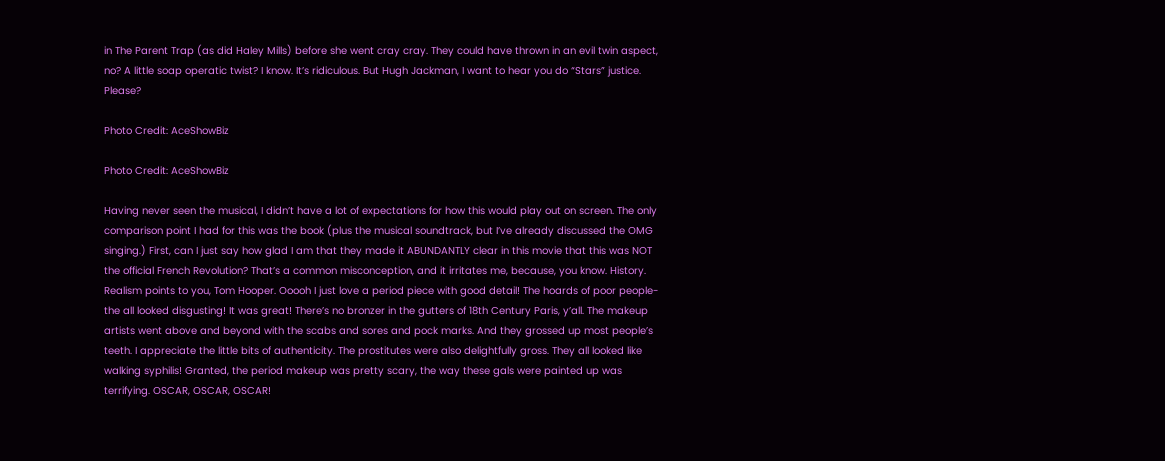in The Parent Trap (as did Haley Mills) before she went cray cray. They could have thrown in an evil twin aspect, no? A little soap operatic twist? I know. It’s ridiculous. But Hugh Jackman, I want to hear you do “Stars” justice. Please?

Photo Credit: AceShowBiz

Photo Credit: AceShowBiz

Having never seen the musical, I didn’t have a lot of expectations for how this would play out on screen. The only comparison point I had for this was the book (plus the musical soundtrack, but I’ve already discussed the OMG singing.) First, can I just say how glad I am that they made it ABUNDANTLY clear in this movie that this was NOT the official French Revolution? That’s a common misconception, and it irritates me, because, you know. History. Realism points to you, Tom Hooper. Ooooh I just love a period piece with good detail! The hoards of poor people- the all looked disgusting! It was great! There’s no bronzer in the gutters of 18th Century Paris, y’all. The makeup artists went above and beyond with the scabs and sores and pock marks. And they grossed up most people’s teeth. I appreciate the little bits of authenticity. The prostitutes were also delightfully gross. They all looked like walking syphilis! Granted, the period makeup was pretty scary, the way these gals were painted up was terrifying. OSCAR, OSCAR, OSCAR!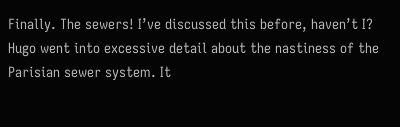Finally. The sewers! I’ve discussed this before, haven’t I? Hugo went into excessive detail about the nastiness of the Parisian sewer system. It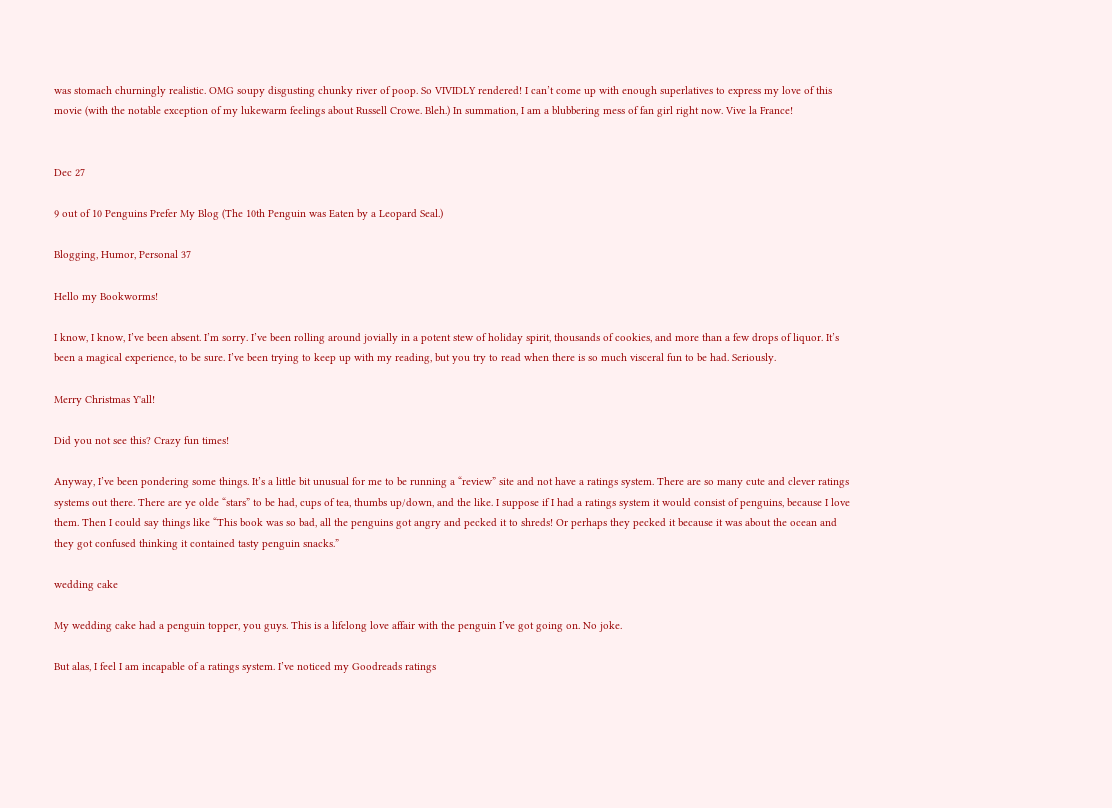was stomach churningly realistic. OMG soupy disgusting chunky river of poop. So VIVIDLY rendered! I can’t come up with enough superlatives to express my love of this movie (with the notable exception of my lukewarm feelings about Russell Crowe. Bleh.) In summation, I am a blubbering mess of fan girl right now. Vive la France!


Dec 27

9 out of 10 Penguins Prefer My Blog (The 10th Penguin was Eaten by a Leopard Seal.)

Blogging, Humor, Personal 37

Hello my Bookworms!

I know, I know, I’ve been absent. I’m sorry. I’ve been rolling around jovially in a potent stew of holiday spirit, thousands of cookies, and more than a few drops of liquor. It’s been a magical experience, to be sure. I’ve been trying to keep up with my reading, but you try to read when there is so much visceral fun to be had. Seriously.

Merry Christmas Y'all!

Did you not see this? Crazy fun times!

Anyway, I’ve been pondering some things. It’s a little bit unusual for me to be running a “review” site and not have a ratings system. There are so many cute and clever ratings systems out there. There are ye olde “stars” to be had, cups of tea, thumbs up/down, and the like. I suppose if I had a ratings system it would consist of penguins, because I love them. Then I could say things like “This book was so bad, all the penguins got angry and pecked it to shreds! Or perhaps they pecked it because it was about the ocean and they got confused thinking it contained tasty penguin snacks.”

wedding cake

My wedding cake had a penguin topper, you guys. This is a lifelong love affair with the penguin I’ve got going on. No joke.

But alas, I feel I am incapable of a ratings system. I’ve noticed my Goodreads ratings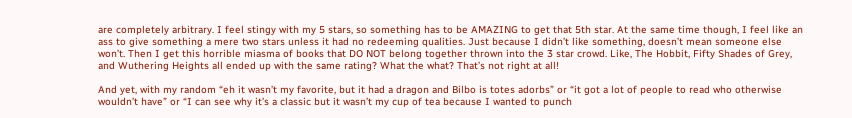are completely arbitrary. I feel stingy with my 5 stars, so something has to be AMAZING to get that 5th star. At the same time though, I feel like an ass to give something a mere two stars unless it had no redeeming qualities. Just because I didn’t like something, doesn’t mean someone else won’t. Then I get this horrible miasma of books that DO NOT belong together thrown into the 3 star crowd. Like, The Hobbit, Fifty Shades of Grey, and Wuthering Heights all ended up with the same rating? What the what? That’s not right at all!

And yet, with my random “eh it wasn’t my favorite, but it had a dragon and Bilbo is totes adorbs” or “it got a lot of people to read who otherwise wouldn’t have” or “I can see why it’s a classic but it wasn’t my cup of tea because I wanted to punch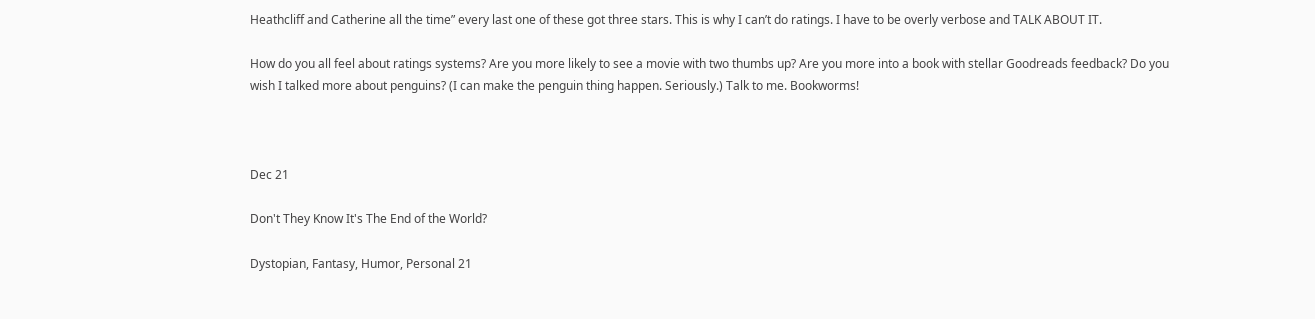Heathcliff and Catherine all the time” every last one of these got three stars. This is why I can’t do ratings. I have to be overly verbose and TALK ABOUT IT.

How do you all feel about ratings systems? Are you more likely to see a movie with two thumbs up? Are you more into a book with stellar Goodreads feedback? Do you wish I talked more about penguins? (I can make the penguin thing happen. Seriously.) Talk to me. Bookworms!



Dec 21

Don't They Know It's The End of the World?

Dystopian, Fantasy, Humor, Personal 21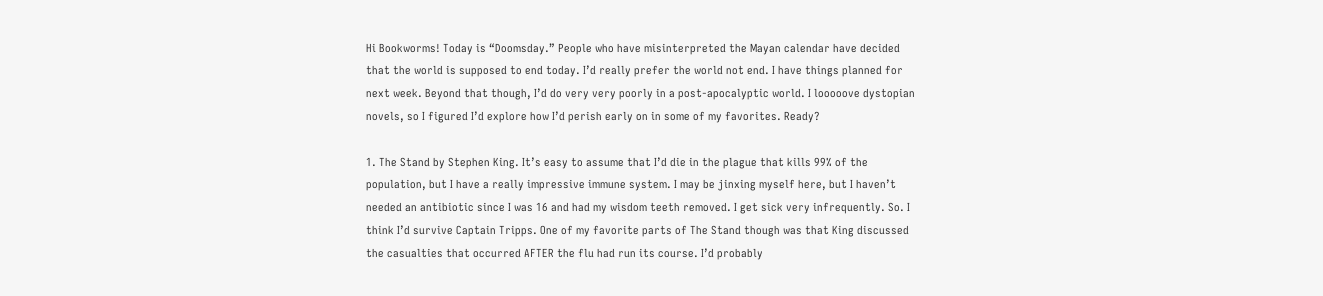Hi Bookworms! Today is “Doomsday.” People who have misinterpreted the Mayan calendar have decided that the world is supposed to end today. I’d really prefer the world not end. I have things planned for next week. Beyond that though, I’d do very very poorly in a post-apocalyptic world. I looooove dystopian novels, so I figured I’d explore how I’d perish early on in some of my favorites. Ready?

1. The Stand by Stephen King. It’s easy to assume that I’d die in the plague that kills 99% of the population, but I have a really impressive immune system. I may be jinxing myself here, but I haven’t needed an antibiotic since I was 16 and had my wisdom teeth removed. I get sick very infrequently. So. I think I’d survive Captain Tripps. One of my favorite parts of The Stand though was that King discussed the casualties that occurred AFTER the flu had run its course. I’d probably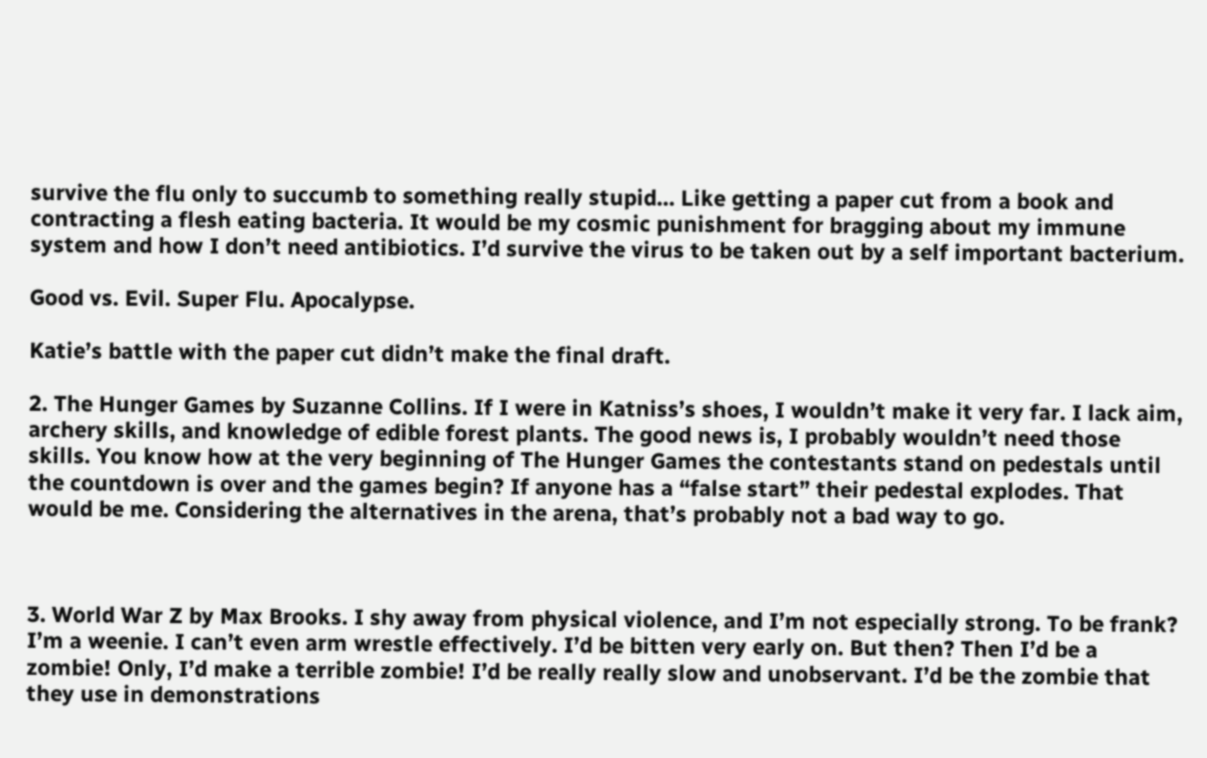survive the flu only to succumb to something really stupid… Like getting a paper cut from a book and contracting a flesh eating bacteria. It would be my cosmic punishment for bragging about my immune system and how I don’t need antibiotics. I’d survive the virus to be taken out by a self important bacterium.

Good vs. Evil. Super Flu. Apocalypse.

Katie’s battle with the paper cut didn’t make the final draft.

2. The Hunger Games by Suzanne Collins. If I were in Katniss’s shoes, I wouldn’t make it very far. I lack aim, archery skills, and knowledge of edible forest plants. The good news is, I probably wouldn’t need those skills. You know how at the very beginning of The Hunger Games the contestants stand on pedestals until the countdown is over and the games begin? If anyone has a “false start” their pedestal explodes. That would be me. Considering the alternatives in the arena, that’s probably not a bad way to go.



3. World War Z by Max Brooks. I shy away from physical violence, and I’m not especially strong. To be frank? I’m a weenie. I can’t even arm wrestle effectively. I’d be bitten very early on. But then? Then I’d be a zombie! Only, I’d make a terrible zombie! I’d be really really slow and unobservant. I’d be the zombie that they use in demonstrations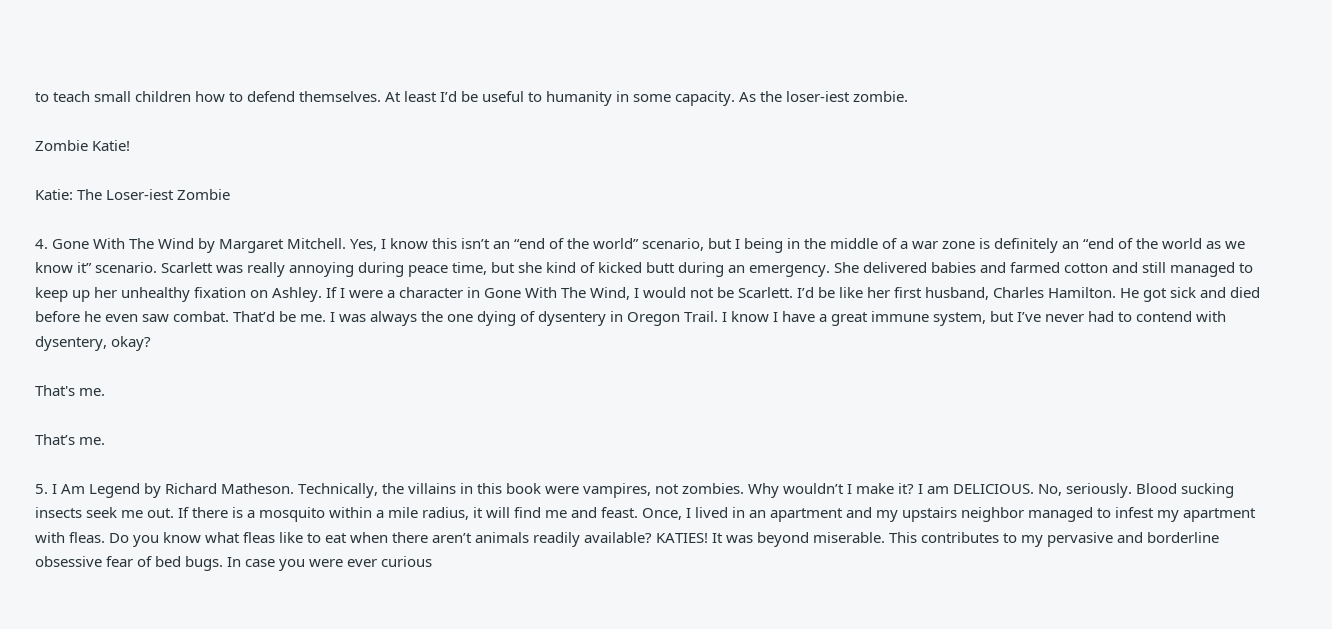to teach small children how to defend themselves. At least I’d be useful to humanity in some capacity. As the loser-iest zombie.

Zombie Katie!

Katie: The Loser-iest Zombie

4. Gone With The Wind by Margaret Mitchell. Yes, I know this isn’t an “end of the world” scenario, but I being in the middle of a war zone is definitely an “end of the world as we know it” scenario. Scarlett was really annoying during peace time, but she kind of kicked butt during an emergency. She delivered babies and farmed cotton and still managed to keep up her unhealthy fixation on Ashley. If I were a character in Gone With The Wind, I would not be Scarlett. I’d be like her first husband, Charles Hamilton. He got sick and died before he even saw combat. That’d be me. I was always the one dying of dysentery in Oregon Trail. I know I have a great immune system, but I’ve never had to contend with dysentery, okay?

That's me.

That’s me.

5. I Am Legend by Richard Matheson. Technically, the villains in this book were vampires, not zombies. Why wouldn’t I make it? I am DELICIOUS. No, seriously. Blood sucking insects seek me out. If there is a mosquito within a mile radius, it will find me and feast. Once, I lived in an apartment and my upstairs neighbor managed to infest my apartment with fleas. Do you know what fleas like to eat when there aren’t animals readily available? KATIES! It was beyond miserable. This contributes to my pervasive and borderline obsessive fear of bed bugs. In case you were ever curious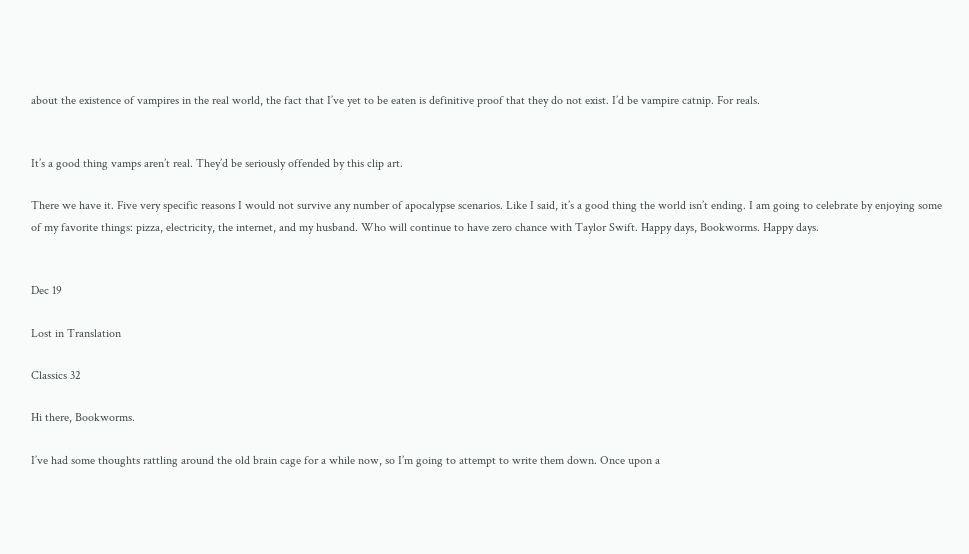about the existence of vampires in the real world, the fact that I’ve yet to be eaten is definitive proof that they do not exist. I’d be vampire catnip. For reals.


It’s a good thing vamps aren’t real. They’d be seriously offended by this clip art.

There we have it. Five very specific reasons I would not survive any number of apocalypse scenarios. Like I said, it’s a good thing the world isn’t ending. I am going to celebrate by enjoying some of my favorite things: pizza, electricity, the internet, and my husband. Who will continue to have zero chance with Taylor Swift. Happy days, Bookworms. Happy days.


Dec 19

Lost in Translation

Classics 32

Hi there, Bookworms.

I’ve had some thoughts rattling around the old brain cage for a while now, so I’m going to attempt to write them down. Once upon a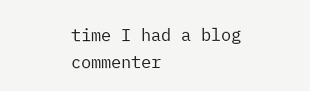time I had a blog commenter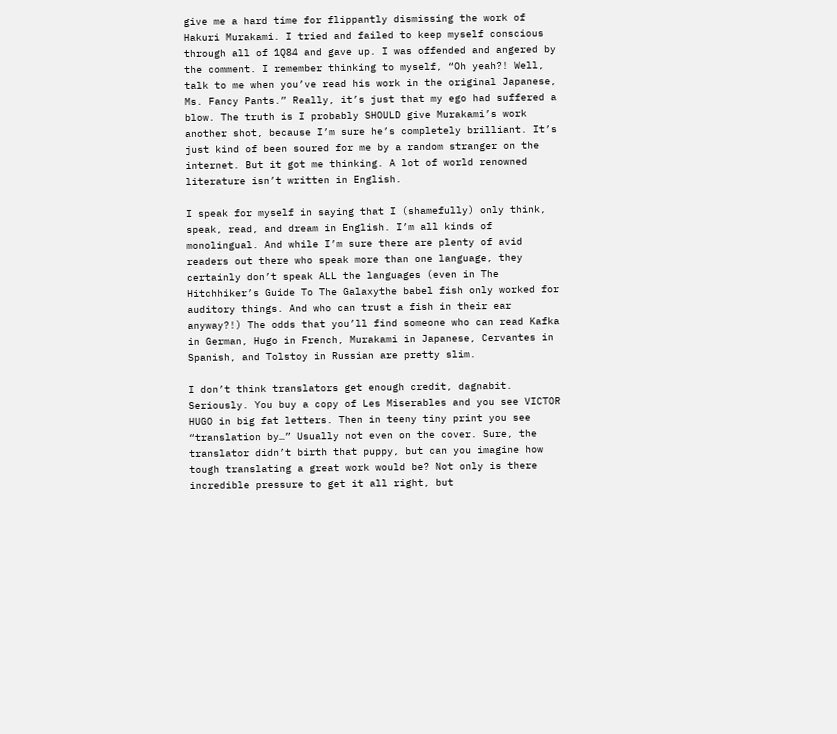give me a hard time for flippantly dismissing the work of Hakuri Murakami. I tried and failed to keep myself conscious through all of 1Q84 and gave up. I was offended and angered by the comment. I remember thinking to myself, “Oh yeah?! Well, talk to me when you’ve read his work in the original Japanese, Ms. Fancy Pants.” Really, it’s just that my ego had suffered a blow. The truth is I probably SHOULD give Murakami’s work another shot, because I’m sure he’s completely brilliant. It’s just kind of been soured for me by a random stranger on the internet. But it got me thinking. A lot of world renowned literature isn’t written in English.

I speak for myself in saying that I (shamefully) only think, speak, read, and dream in English. I’m all kinds of monolingual. And while I’m sure there are plenty of avid readers out there who speak more than one language, they certainly don’t speak ALL the languages (even in The Hitchhiker’s Guide To The Galaxythe babel fish only worked for auditory things. And who can trust a fish in their ear anyway?!) The odds that you’ll find someone who can read Kafka in German, Hugo in French, Murakami in Japanese, Cervantes in Spanish, and Tolstoy in Russian are pretty slim.

I don’t think translators get enough credit, dagnabit. Seriously. You buy a copy of Les Miserables and you see VICTOR HUGO in big fat letters. Then in teeny tiny print you see “translation by…” Usually not even on the cover. Sure, the translator didn’t birth that puppy, but can you imagine how tough translating a great work would be? Not only is there incredible pressure to get it all right, but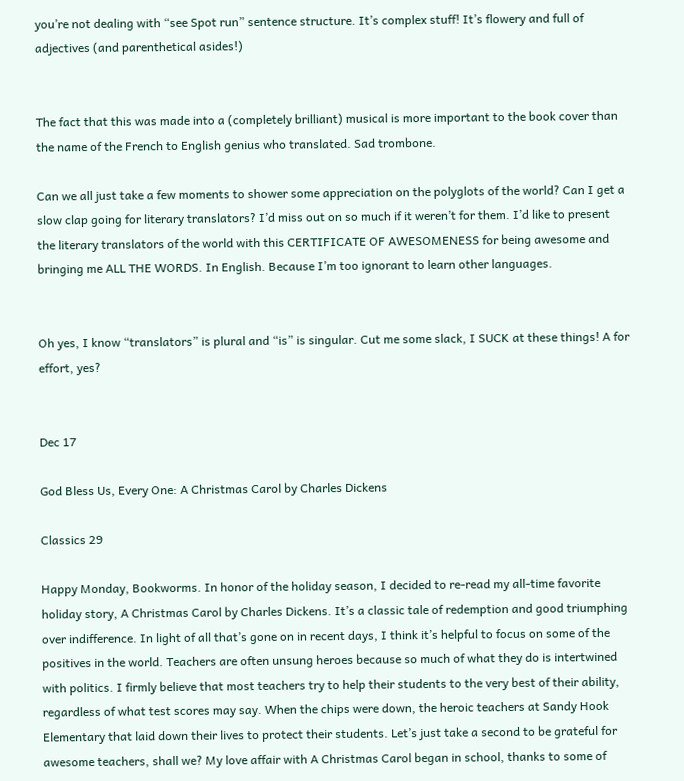you’re not dealing with “see Spot run” sentence structure. It’s complex stuff! It’s flowery and full of adjectives (and parenthetical asides!)


The fact that this was made into a (completely brilliant) musical is more important to the book cover than the name of the French to English genius who translated. Sad trombone.

Can we all just take a few moments to shower some appreciation on the polyglots of the world? Can I get a slow clap going for literary translators? I’d miss out on so much if it weren’t for them. I’d like to present the literary translators of the world with this CERTIFICATE OF AWESOMENESS for being awesome and bringing me ALL THE WORDS. In English. Because I’m too ignorant to learn other languages.


Oh yes, I know “translators” is plural and “is” is singular. Cut me some slack, I SUCK at these things! A for effort, yes?


Dec 17

God Bless Us, Every One: A Christmas Carol by Charles Dickens

Classics 29

Happy Monday, Bookworms. In honor of the holiday season, I decided to re-read my all-time favorite holiday story, A Christmas Carol by Charles Dickens. It’s a classic tale of redemption and good triumphing over indifference. In light of all that’s gone on in recent days, I think it’s helpful to focus on some of the positives in the world. Teachers are often unsung heroes because so much of what they do is intertwined with politics. I firmly believe that most teachers try to help their students to the very best of their ability, regardless of what test scores may say. When the chips were down, the heroic teachers at Sandy Hook Elementary that laid down their lives to protect their students. Let’s just take a second to be grateful for awesome teachers, shall we? My love affair with A Christmas Carol began in school, thanks to some of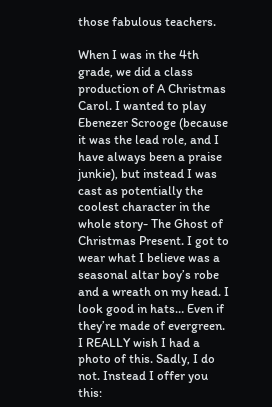those fabulous teachers.

When I was in the 4th grade, we did a class production of A Christmas Carol. I wanted to play Ebenezer Scrooge (because it was the lead role, and I have always been a praise junkie), but instead I was cast as potentially the coolest character in the whole story- The Ghost of Christmas Present. I got to wear what I believe was a seasonal altar boy’s robe and a wreath on my head. I look good in hats… Even if they’re made of evergreen. I REALLY wish I had a photo of this. Sadly, I do not. Instead I offer you this: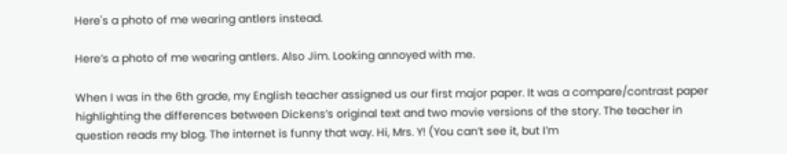Here's a photo of me wearing antlers instead.

Here’s a photo of me wearing antlers. Also Jim. Looking annoyed with me.

When I was in the 6th grade, my English teacher assigned us our first major paper. It was a compare/contrast paper highlighting the differences between Dickens’s original text and two movie versions of the story. The teacher in question reads my blog. The internet is funny that way. Hi, Mrs. Y! (You can’t see it, but I’m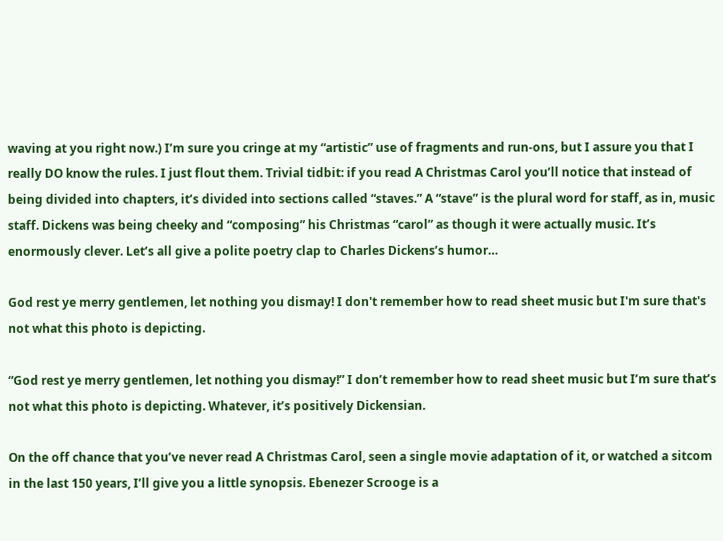waving at you right now.) I’m sure you cringe at my “artistic” use of fragments and run-ons, but I assure you that I really DO know the rules. I just flout them. Trivial tidbit: if you read A Christmas Carol you’ll notice that instead of being divided into chapters, it’s divided into sections called “staves.” A “stave” is the plural word for staff, as in, music staff. Dickens was being cheeky and “composing” his Christmas “carol” as though it were actually music. It’s enormously clever. Let’s all give a polite poetry clap to Charles Dickens’s humor…

God rest ye merry gentlemen, let nothing you dismay! I don't remember how to read sheet music but I'm sure that's not what this photo is depicting.

“God rest ye merry gentlemen, let nothing you dismay!” I don’t remember how to read sheet music but I’m sure that’s not what this photo is depicting. Whatever, it’s positively Dickensian.

On the off chance that you’ve never read A Christmas Carol, seen a single movie adaptation of it, or watched a sitcom in the last 150 years, I’ll give you a little synopsis. Ebenezer Scrooge is a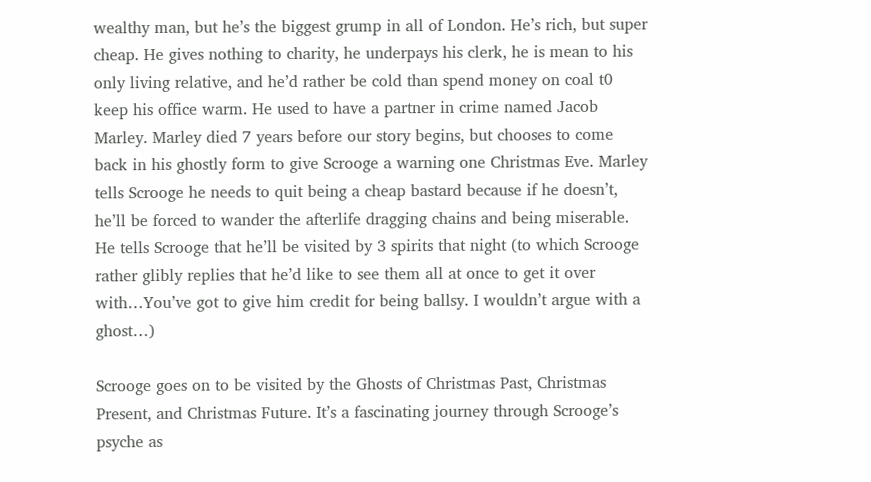wealthy man, but he’s the biggest grump in all of London. He’s rich, but super cheap. He gives nothing to charity, he underpays his clerk, he is mean to his only living relative, and he’d rather be cold than spend money on coal t0 keep his office warm. He used to have a partner in crime named Jacob Marley. Marley died 7 years before our story begins, but chooses to come back in his ghostly form to give Scrooge a warning one Christmas Eve. Marley tells Scrooge he needs to quit being a cheap bastard because if he doesn’t, he’ll be forced to wander the afterlife dragging chains and being miserable. He tells Scrooge that he’ll be visited by 3 spirits that night (to which Scrooge rather glibly replies that he’d like to see them all at once to get it over with…You’ve got to give him credit for being ballsy. I wouldn’t argue with a ghost…)

Scrooge goes on to be visited by the Ghosts of Christmas Past, Christmas Present, and Christmas Future. It’s a fascinating journey through Scrooge’s psyche as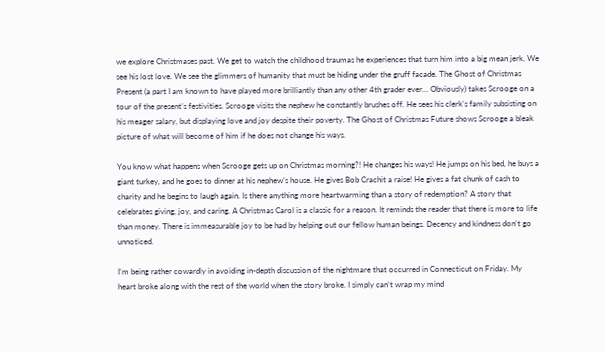we explore Christmases past. We get to watch the childhood traumas he experiences that turn him into a big mean jerk. We see his lost love. We see the glimmers of humanity that must be hiding under the gruff facade. The Ghost of Christmas Present (a part I am known to have played more brilliantly than any other 4th grader ever… Obviously) takes Scrooge on a tour of the present’s festivities. Scrooge visits the nephew he constantly brushes off. He sees his clerk’s family subsisting on his meager salary, but displaying love and joy despite their poverty. The Ghost of Christmas Future shows Scrooge a bleak picture of what will become of him if he does not change his ways.

You know what happens when Scrooge gets up on Christmas morning?! He changes his ways! He jumps on his bed, he buys a giant turkey, and he goes to dinner at his nephew’s house. He gives Bob Crachit a raise! He gives a fat chunk of cash to charity and he begins to laugh again. Is there anything more heartwarming than a story of redemption? A story that celebrates giving, joy, and caring. A Christmas Carol is a classic for a reason. It reminds the reader that there is more to life than money. There is immeasurable joy to be had by helping out our fellow human beings. Decency and kindness don’t go unnoticed.

I’m being rather cowardly in avoiding in-depth discussion of the nightmare that occurred in Connecticut on Friday. My heart broke along with the rest of the world when the story broke. I simply can’t wrap my mind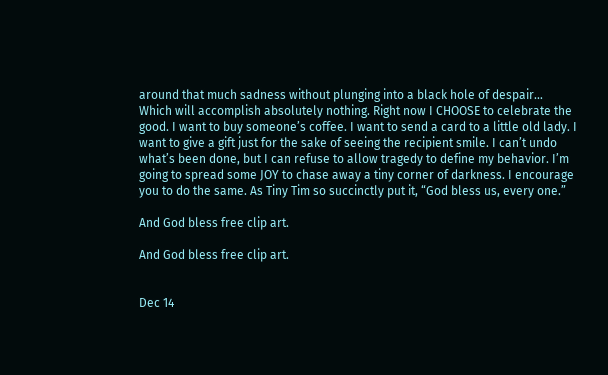around that much sadness without plunging into a black hole of despair… Which will accomplish absolutely nothing. Right now I CHOOSE to celebrate the good. I want to buy someone’s coffee. I want to send a card to a little old lady. I want to give a gift just for the sake of seeing the recipient smile. I can’t undo what’s been done, but I can refuse to allow tragedy to define my behavior. I’m going to spread some JOY to chase away a tiny corner of darkness. I encourage you to do the same. As Tiny Tim so succinctly put it, “God bless us, every one.”

And God bless free clip art.

And God bless free clip art.


Dec 14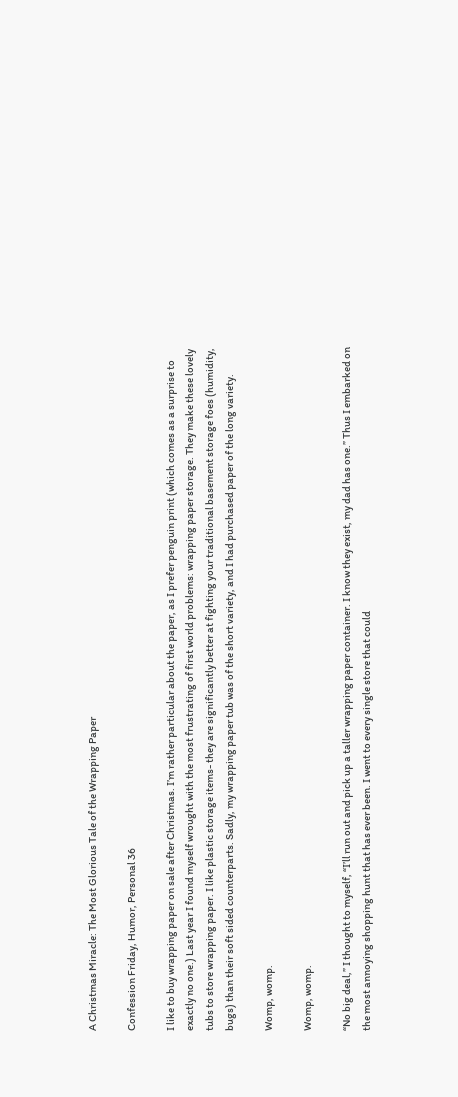A Christmas Miracle: The Most Glorious Tale of the Wrapping Paper

Confession Friday, Humor, Personal 36

I like to buy wrapping paper on sale after Christmas. I’m rather particular about the paper, as I prefer penguin print (which comes as a surprise to exactly no one.) Last year I found myself wrought with the most frustrating of first world problems: wrapping paper storage. They make these lovely tubs to store wrapping paper. I like plastic storage items- they are significantly better at fighting your traditional basement storage foes (humidity, bugs) than their soft sided counterparts. Sadly, my wrapping paper tub was of the short variety, and I had purchased paper of the long variety.

Womp, womp.

Womp, womp.

“No big deal,” I thought to myself, “I’ll run out and pick up a taller wrapping paper container. I know they exist, my dad has one.” Thus I embarked on the most annoying shopping hunt that has ever been. I went to every single store that could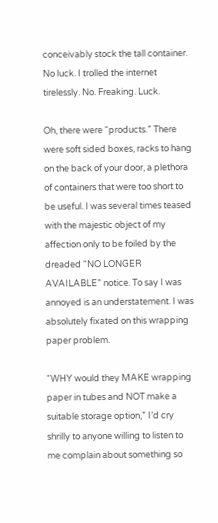conceivably stock the tall container. No luck. I trolled the internet tirelessly. No. Freaking. Luck.

Oh, there were “products.” There were soft sided boxes, racks to hang on the back of your door, a plethora of containers that were too short to be useful. I was several times teased with the majestic object of my affection only to be foiled by the dreaded “NO LONGER AVAILABLE” notice. To say I was annoyed is an understatement. I was absolutely fixated on this wrapping paper problem.

“WHY would they MAKE wrapping paper in tubes and NOT make a suitable storage option,” I’d cry shrilly to anyone willing to listen to me complain about something so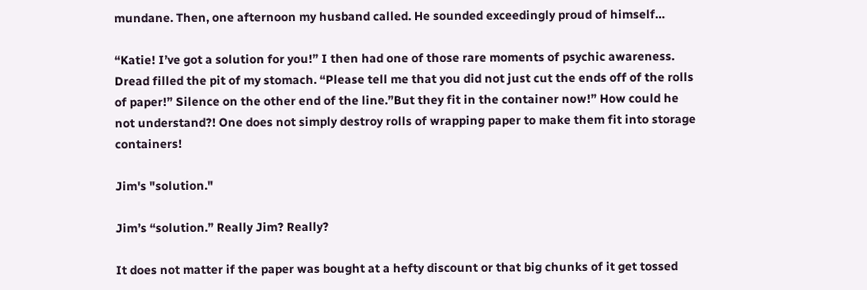mundane. Then, one afternoon my husband called. He sounded exceedingly proud of himself…

“Katie! I’ve got a solution for you!” I then had one of those rare moments of psychic awareness. Dread filled the pit of my stomach. “Please tell me that you did not just cut the ends off of the rolls of paper!” Silence on the other end of the line.”But they fit in the container now!” How could he not understand?! One does not simply destroy rolls of wrapping paper to make them fit into storage containers!

Jim's "solution."

Jim’s “solution.” Really Jim? Really?

It does not matter if the paper was bought at a hefty discount or that big chunks of it get tossed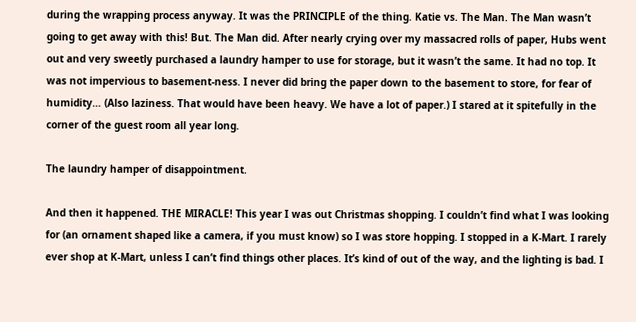during the wrapping process anyway. It was the PRINCIPLE of the thing. Katie vs. The Man. The Man wasn’t going to get away with this! But. The Man did. After nearly crying over my massacred rolls of paper, Hubs went out and very sweetly purchased a laundry hamper to use for storage, but it wasn’t the same. It had no top. It was not impervious to basement-ness. I never did bring the paper down to the basement to store, for fear of humidity… (Also laziness. That would have been heavy. We have a lot of paper.) I stared at it spitefully in the corner of the guest room all year long.

The laundry hamper of disappointment.

And then it happened. THE MIRACLE! This year I was out Christmas shopping. I couldn’t find what I was looking for (an ornament shaped like a camera, if you must know) so I was store hopping. I stopped in a K-Mart. I rarely ever shop at K-Mart, unless I can’t find things other places. It’s kind of out of the way, and the lighting is bad. I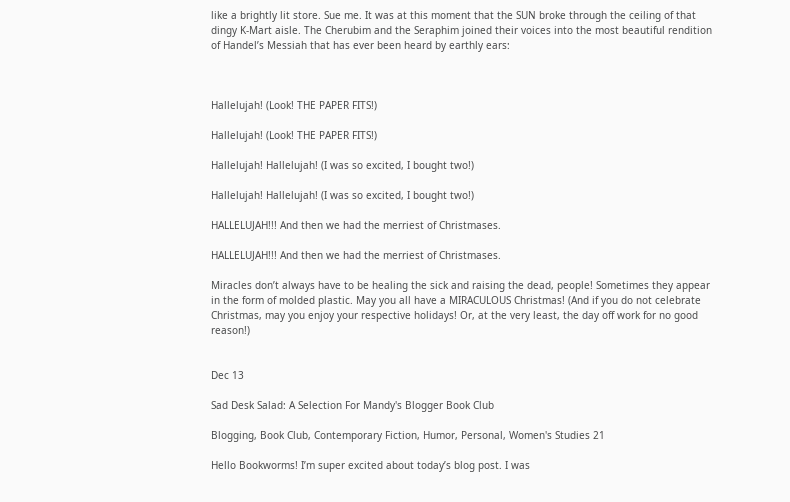like a brightly lit store. Sue me. It was at this moment that the SUN broke through the ceiling of that dingy K-Mart aisle. The Cherubim and the Seraphim joined their voices into the most beautiful rendition of Handel’s Messiah that has ever been heard by earthly ears:



Hallelujah! (Look! THE PAPER FITS!)

Hallelujah! (Look! THE PAPER FITS!)

Hallelujah! Hallelujah! (I was so excited, I bought two!)

Hallelujah! Hallelujah! (I was so excited, I bought two!)

HALLELUJAH!!! And then we had the merriest of Christmases.

HALLELUJAH!!! And then we had the merriest of Christmases.

Miracles don’t always have to be healing the sick and raising the dead, people! Sometimes they appear in the form of molded plastic. May you all have a MIRACULOUS Christmas! (And if you do not celebrate Christmas, may you enjoy your respective holidays! Or, at the very least, the day off work for no good reason!)


Dec 13

Sad Desk Salad: A Selection For Mandy's Blogger Book Club

Blogging, Book Club, Contemporary Fiction, Humor, Personal, Women's Studies 21

Hello Bookworms! I’m super excited about today’s blog post. I was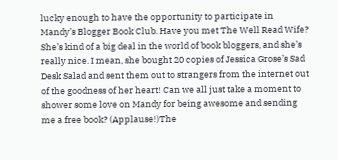lucky enough to have the opportunity to participate in Mandy’s Blogger Book Club. Have you met The Well Read Wife? She’s kind of a big deal in the world of book bloggers, and she’s really nice. I mean, she bought 20 copies of Jessica Grose’s Sad Desk Salad and sent them out to strangers from the internet out of the goodness of her heart! Can we all just take a moment to shower some love on Mandy for being awesome and sending me a free book? (Applause!)The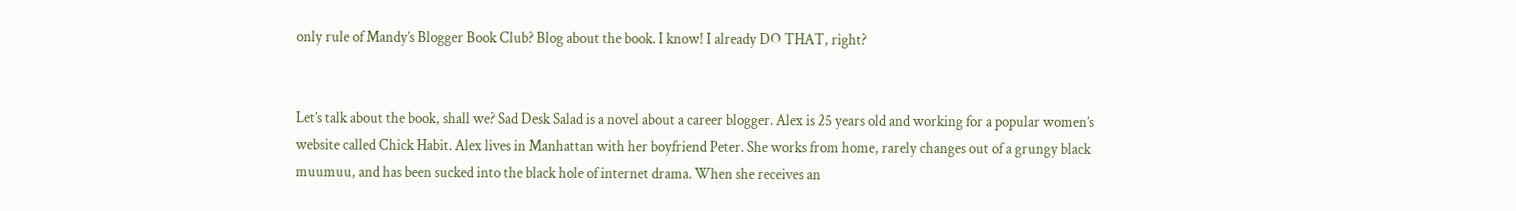only rule of Mandy’s Blogger Book Club? Blog about the book. I know! I already DO THAT, right?


Let’s talk about the book, shall we? Sad Desk Salad is a novel about a career blogger. Alex is 25 years old and working for a popular women’s website called Chick Habit. Alex lives in Manhattan with her boyfriend Peter. She works from home, rarely changes out of a grungy black muumuu, and has been sucked into the black hole of internet drama. When she receives an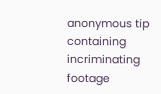anonymous tip containing incriminating footage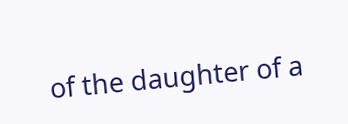of the daughter of a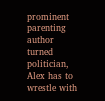prominent parenting author turned politician, Alex has to wrestle with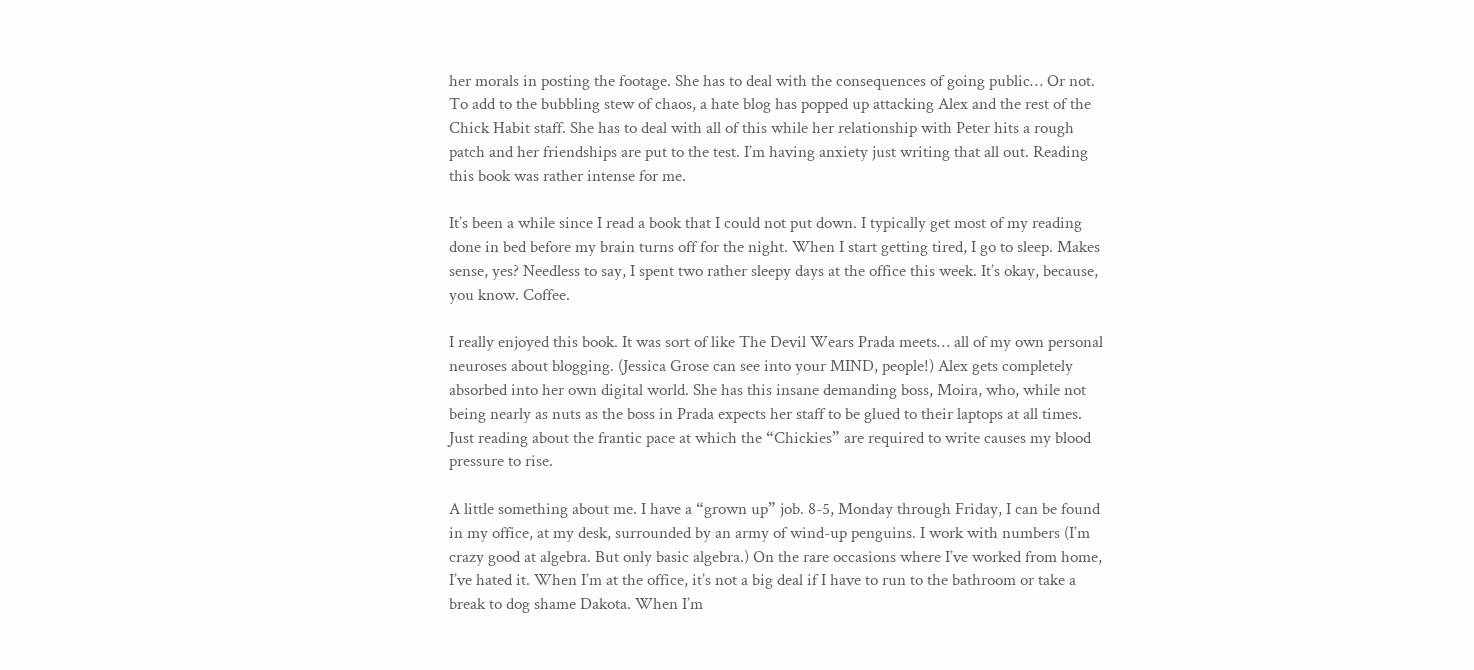her morals in posting the footage. She has to deal with the consequences of going public… Or not. To add to the bubbling stew of chaos, a hate blog has popped up attacking Alex and the rest of the Chick Habit staff. She has to deal with all of this while her relationship with Peter hits a rough patch and her friendships are put to the test. I’m having anxiety just writing that all out. Reading this book was rather intense for me.

It’s been a while since I read a book that I could not put down. I typically get most of my reading done in bed before my brain turns off for the night. When I start getting tired, I go to sleep. Makes sense, yes? Needless to say, I spent two rather sleepy days at the office this week. It’s okay, because, you know. Coffee.

I really enjoyed this book. It was sort of like The Devil Wears Prada meets… all of my own personal neuroses about blogging. (Jessica Grose can see into your MIND, people!) Alex gets completely absorbed into her own digital world. She has this insane demanding boss, Moira, who, while not being nearly as nuts as the boss in Prada expects her staff to be glued to their laptops at all times. Just reading about the frantic pace at which the “Chickies” are required to write causes my blood pressure to rise.

A little something about me. I have a “grown up” job. 8-5, Monday through Friday, I can be found in my office, at my desk, surrounded by an army of wind-up penguins. I work with numbers (I’m crazy good at algebra. But only basic algebra.) On the rare occasions where I’ve worked from home, I’ve hated it. When I’m at the office, it’s not a big deal if I have to run to the bathroom or take a break to dog shame Dakota. When I’m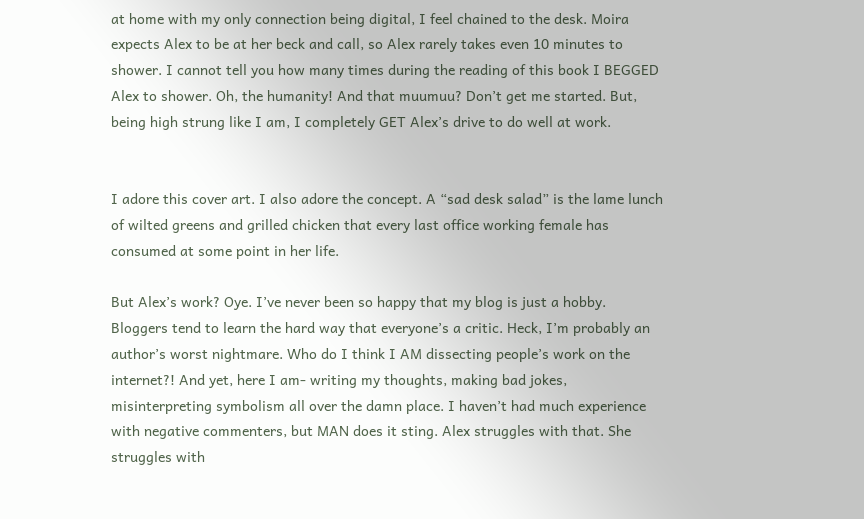at home with my only connection being digital, I feel chained to the desk. Moira expects Alex to be at her beck and call, so Alex rarely takes even 10 minutes to shower. I cannot tell you how many times during the reading of this book I BEGGED Alex to shower. Oh, the humanity! And that muumuu? Don’t get me started. But, being high strung like I am, I completely GET Alex’s drive to do well at work.


I adore this cover art. I also adore the concept. A “sad desk salad” is the lame lunch of wilted greens and grilled chicken that every last office working female has consumed at some point in her life.

But Alex’s work? Oye. I’ve never been so happy that my blog is just a hobby. Bloggers tend to learn the hard way that everyone’s a critic. Heck, I’m probably an author’s worst nightmare. Who do I think I AM dissecting people’s work on the internet?! And yet, here I am- writing my thoughts, making bad jokes, misinterpreting symbolism all over the damn place. I haven’t had much experience with negative commenters, but MAN does it sting. Alex struggles with that. She struggles with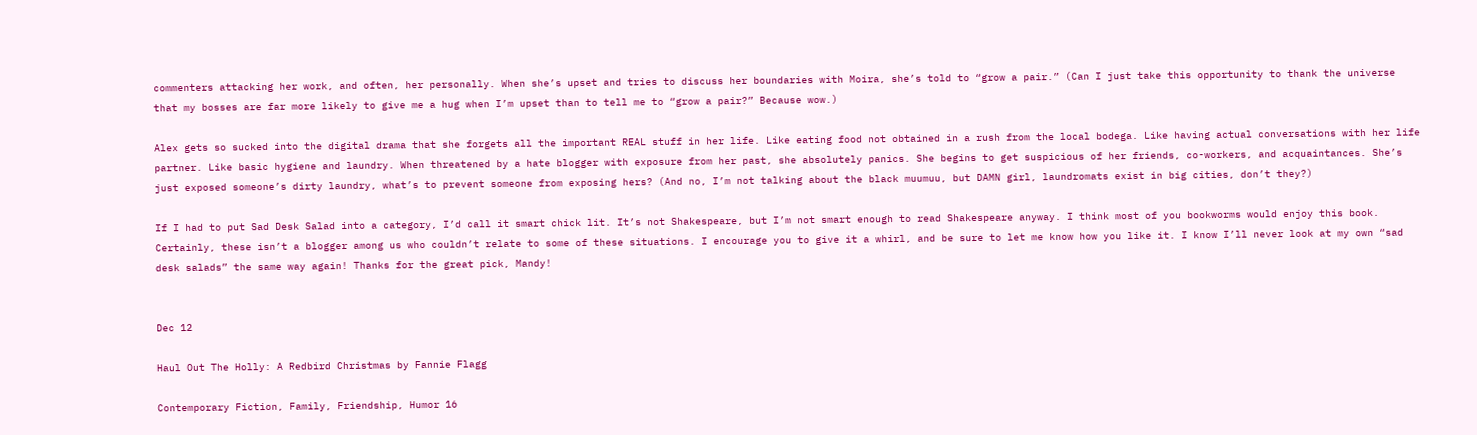commenters attacking her work, and often, her personally. When she’s upset and tries to discuss her boundaries with Moira, she’s told to “grow a pair.” (Can I just take this opportunity to thank the universe that my bosses are far more likely to give me a hug when I’m upset than to tell me to “grow a pair?” Because wow.)

Alex gets so sucked into the digital drama that she forgets all the important REAL stuff in her life. Like eating food not obtained in a rush from the local bodega. Like having actual conversations with her life partner. Like basic hygiene and laundry. When threatened by a hate blogger with exposure from her past, she absolutely panics. She begins to get suspicious of her friends, co-workers, and acquaintances. She’s just exposed someone’s dirty laundry, what’s to prevent someone from exposing hers? (And no, I’m not talking about the black muumuu, but DAMN girl, laundromats exist in big cities, don’t they?)

If I had to put Sad Desk Salad into a category, I’d call it smart chick lit. It’s not Shakespeare, but I’m not smart enough to read Shakespeare anyway. I think most of you bookworms would enjoy this book. Certainly, these isn’t a blogger among us who couldn’t relate to some of these situations. I encourage you to give it a whirl, and be sure to let me know how you like it. I know I’ll never look at my own “sad desk salads” the same way again! Thanks for the great pick, Mandy!


Dec 12

Haul Out The Holly: A Redbird Christmas by Fannie Flagg

Contemporary Fiction, Family, Friendship, Humor 16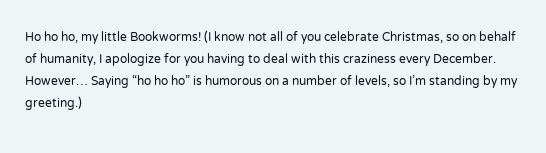Ho ho ho, my little Bookworms! (I know not all of you celebrate Christmas, so on behalf of humanity, I apologize for you having to deal with this craziness every December. However… Saying “ho ho ho” is humorous on a number of levels, so I’m standing by my greeting.)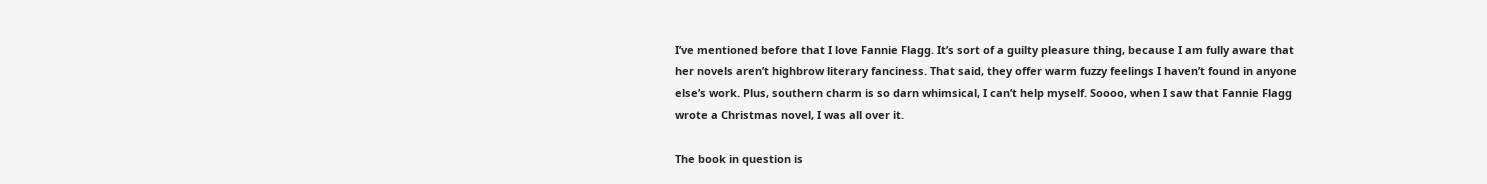I’ve mentioned before that I love Fannie Flagg. It’s sort of a guilty pleasure thing, because I am fully aware that her novels aren’t highbrow literary fanciness. That said, they offer warm fuzzy feelings I haven’t found in anyone else’s work. Plus, southern charm is so darn whimsical, I can’t help myself. Soooo, when I saw that Fannie Flagg wrote a Christmas novel, I was all over it.

The book in question is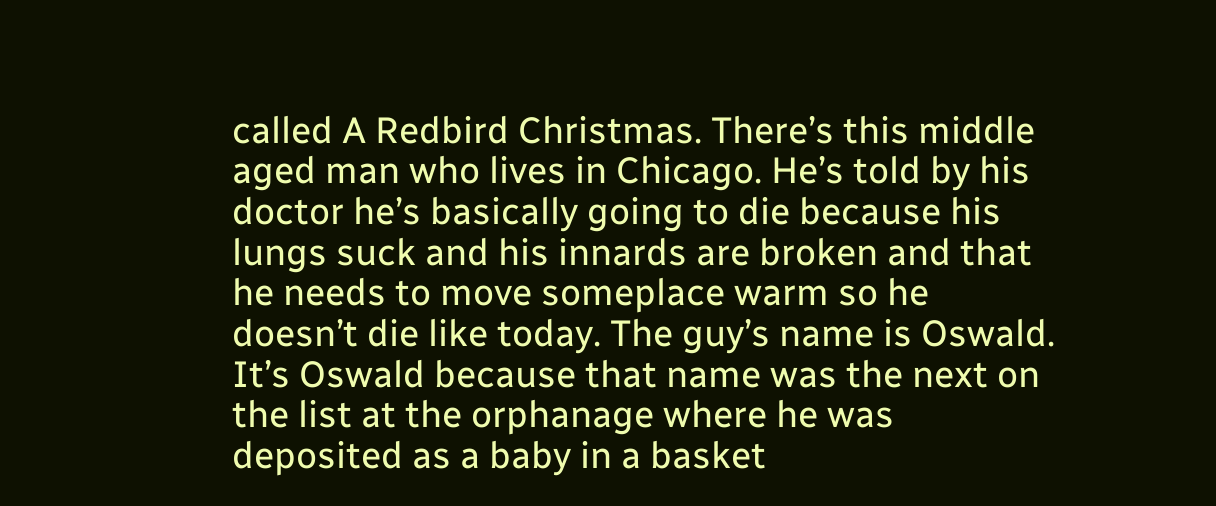called A Redbird Christmas. There’s this middle aged man who lives in Chicago. He’s told by his doctor he’s basically going to die because his lungs suck and his innards are broken and that he needs to move someplace warm so he doesn’t die like today. The guy’s name is Oswald. It’s Oswald because that name was the next on the list at the orphanage where he was deposited as a baby in a basket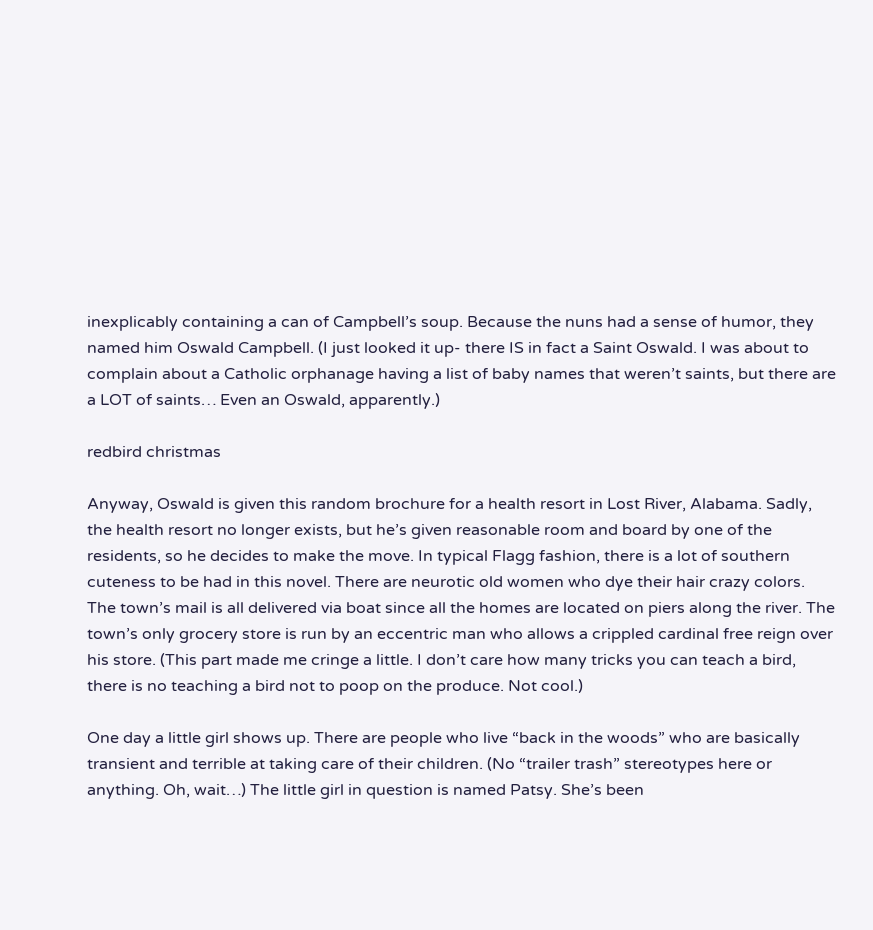inexplicably containing a can of Campbell’s soup. Because the nuns had a sense of humor, they named him Oswald Campbell. (I just looked it up- there IS in fact a Saint Oswald. I was about to complain about a Catholic orphanage having a list of baby names that weren’t saints, but there are a LOT of saints… Even an Oswald, apparently.)

redbird christmas

Anyway, Oswald is given this random brochure for a health resort in Lost River, Alabama. Sadly, the health resort no longer exists, but he’s given reasonable room and board by one of the residents, so he decides to make the move. In typical Flagg fashion, there is a lot of southern cuteness to be had in this novel. There are neurotic old women who dye their hair crazy colors. The town’s mail is all delivered via boat since all the homes are located on piers along the river. The town’s only grocery store is run by an eccentric man who allows a crippled cardinal free reign over his store. (This part made me cringe a little. I don’t care how many tricks you can teach a bird, there is no teaching a bird not to poop on the produce. Not cool.)

One day a little girl shows up. There are people who live “back in the woods” who are basically transient and terrible at taking care of their children. (No “trailer trash” stereotypes here or anything. Oh, wait…) The little girl in question is named Patsy. She’s been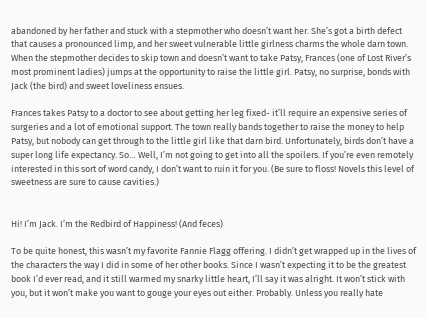abandoned by her father and stuck with a stepmother who doesn’t want her. She’s got a birth defect that causes a pronounced limp, and her sweet vulnerable little girlness charms the whole darn town. When the stepmother decides to skip town and doesn’t want to take Patsy, Frances (one of Lost River’s most prominent ladies) jumps at the opportunity to raise the little girl. Patsy, no surprise, bonds with Jack (the bird) and sweet loveliness ensues.

Frances takes Patsy to a doctor to see about getting her leg fixed- it’ll require an expensive series of surgeries and a lot of emotional support. The town really bands together to raise the money to help Patsy, but nobody can get through to the little girl like that darn bird. Unfortunately, birds don’t have a super long life expectancy. So… Well, I’m not going to get into all the spoilers. If you’re even remotely interested in this sort of word candy, I don’t want to ruin it for you. (Be sure to floss! Novels this level of sweetness are sure to cause cavities.)


Hi! I’m Jack. I’m the Redbird of Happiness! (And feces)

To be quite honest, this wasn’t my favorite Fannie Flagg offering. I didn’t get wrapped up in the lives of the characters the way I did in some of her other books. Since I wasn’t expecting it to be the greatest book I’d ever read, and it still warmed my snarky little heart, I’ll say it was alright. It won’t stick with you, but it won’t make you want to gouge your eyes out either. Probably. Unless you really hate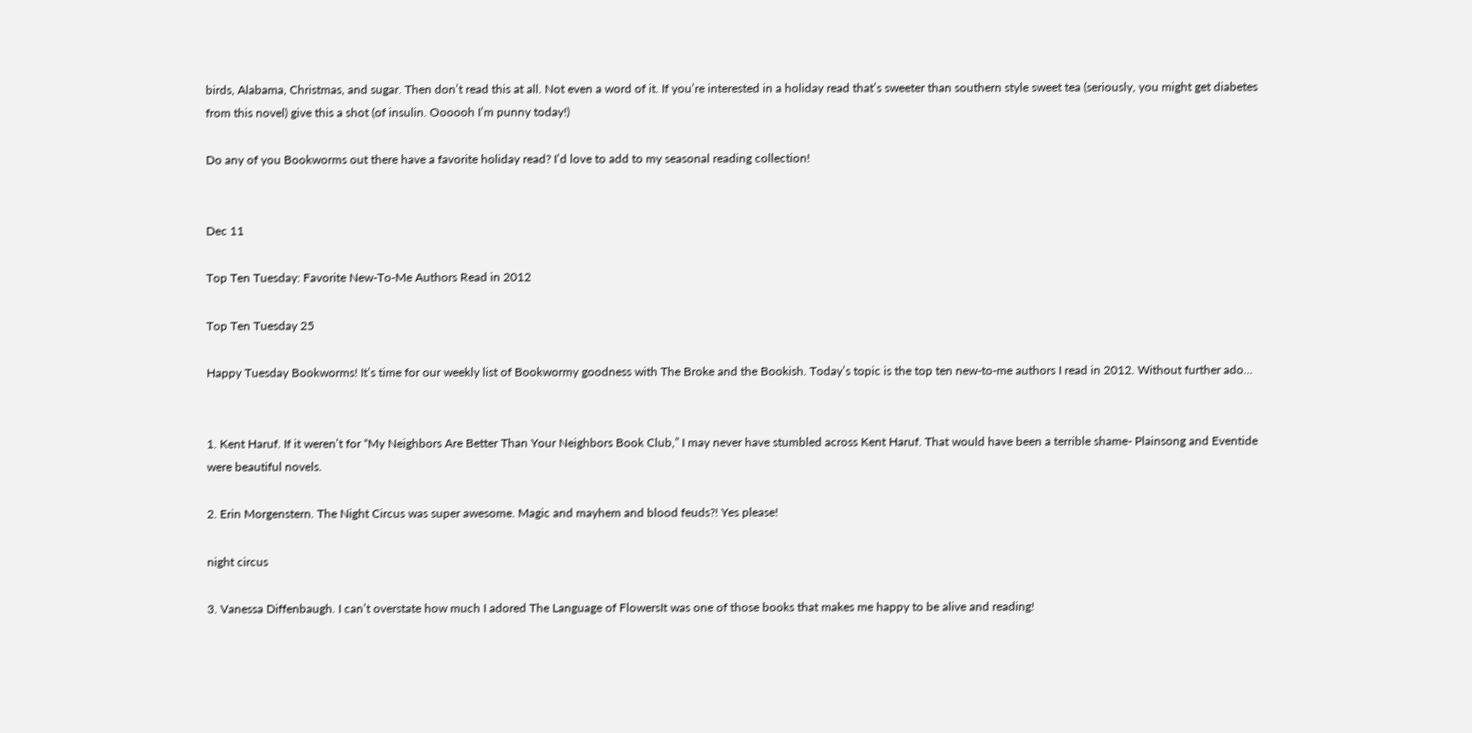birds, Alabama, Christmas, and sugar. Then don’t read this at all. Not even a word of it. If you’re interested in a holiday read that’s sweeter than southern style sweet tea (seriously, you might get diabetes from this novel) give this a shot (of insulin. Oooooh I’m punny today!)

Do any of you Bookworms out there have a favorite holiday read? I’d love to add to my seasonal reading collection!


Dec 11

Top Ten Tuesday: Favorite New-To-Me Authors Read in 2012

Top Ten Tuesday 25

Happy Tuesday Bookworms! It’s time for our weekly list of Bookwormy goodness with The Broke and the Bookish. Today’s topic is the top ten new-to-me authors I read in 2012. Without further ado…


1. Kent Haruf. If it weren’t for “My Neighbors Are Better Than Your Neighbors Book Club,” I may never have stumbled across Kent Haruf. That would have been a terrible shame- Plainsong and Eventide were beautiful novels.

2. Erin Morgenstern. The Night Circus was super awesome. Magic and mayhem and blood feuds?! Yes please!

night circus

3. Vanessa Diffenbaugh. I can’t overstate how much I adored The Language of FlowersIt was one of those books that makes me happy to be alive and reading!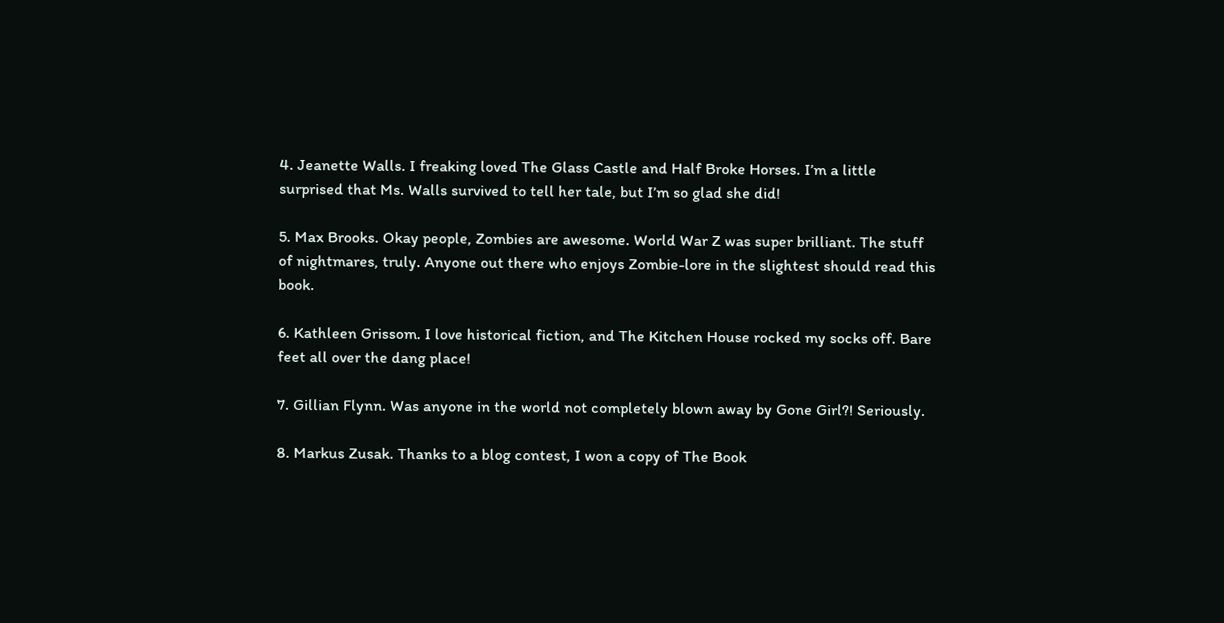4. Jeanette Walls. I freaking loved The Glass Castle and Half Broke Horses. I’m a little surprised that Ms. Walls survived to tell her tale, but I’m so glad she did!

5. Max Brooks. Okay people, Zombies are awesome. World War Z was super brilliant. The stuff of nightmares, truly. Anyone out there who enjoys Zombie-lore in the slightest should read this book.

6. Kathleen Grissom. I love historical fiction, and The Kitchen House rocked my socks off. Bare feet all over the dang place!

7. Gillian Flynn. Was anyone in the world not completely blown away by Gone Girl?! Seriously.

8. Markus Zusak. Thanks to a blog contest, I won a copy of The Book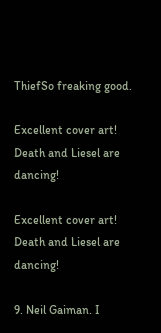ThiefSo freaking good.

Excellent cover art! Death and Liesel are dancing!

Excellent cover art! Death and Liesel are dancing!

9. Neil Gaiman. I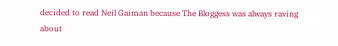decided to read Neil Gaiman because The Bloggess was always raving about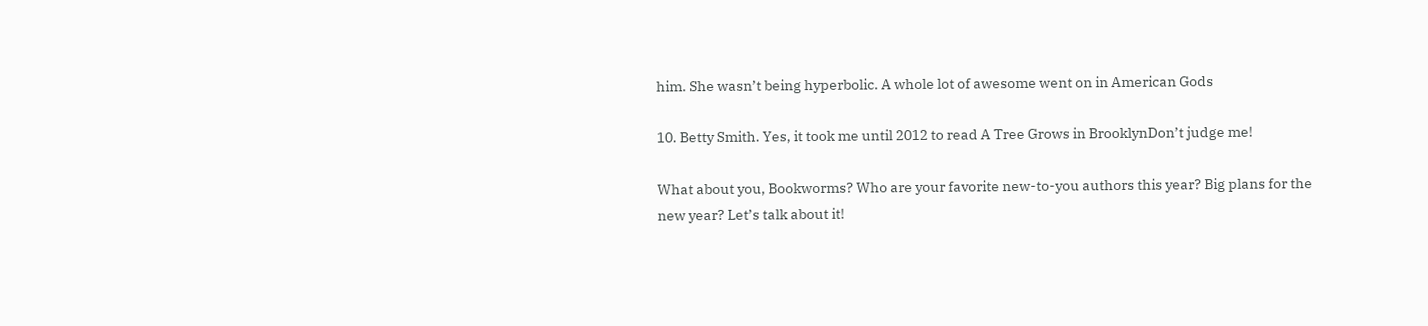him. She wasn’t being hyperbolic. A whole lot of awesome went on in American Gods

10. Betty Smith. Yes, it took me until 2012 to read A Tree Grows in BrooklynDon’t judge me!

What about you, Bookworms? Who are your favorite new-to-you authors this year? Big plans for the new year? Let’s talk about it!